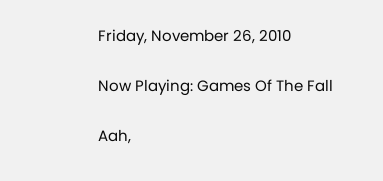Friday, November 26, 2010

Now Playing: Games Of The Fall

Aah,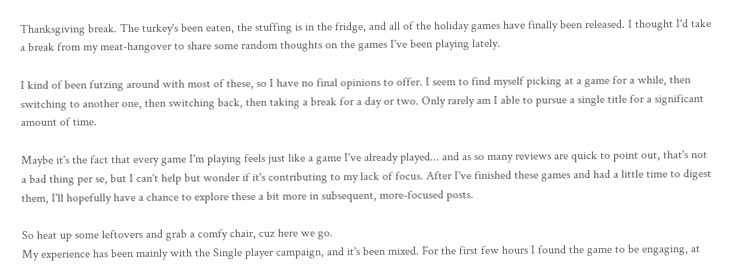Thanksgiving break. The turkey's been eaten, the stuffing is in the fridge, and all of the holiday games have finally been released. I thought I'd take a break from my meat-hangover to share some random thoughts on the games I've been playing lately.

I kind of been futzing around with most of these, so I have no final opinions to offer. I seem to find myself picking at a game for a while, then switching to another one, then switching back, then taking a break for a day or two. Only rarely am I able to pursue a single title for a significant amount of time.

Maybe it's the fact that every game I'm playing feels just like a game I've already played... and as so many reviews are quick to point out, that's not a bad thing per se, but I can't help but wonder if it's contributing to my lack of focus. After I've finished these games and had a little time to digest them, I'll hopefully have a chance to explore these a bit more in subsequent, more-focused posts.

So heat up some leftovers and grab a comfy chair, cuz here we go.
My experience has been mainly with the Single player campaign, and it's been mixed. For the first few hours I found the game to be engaging, at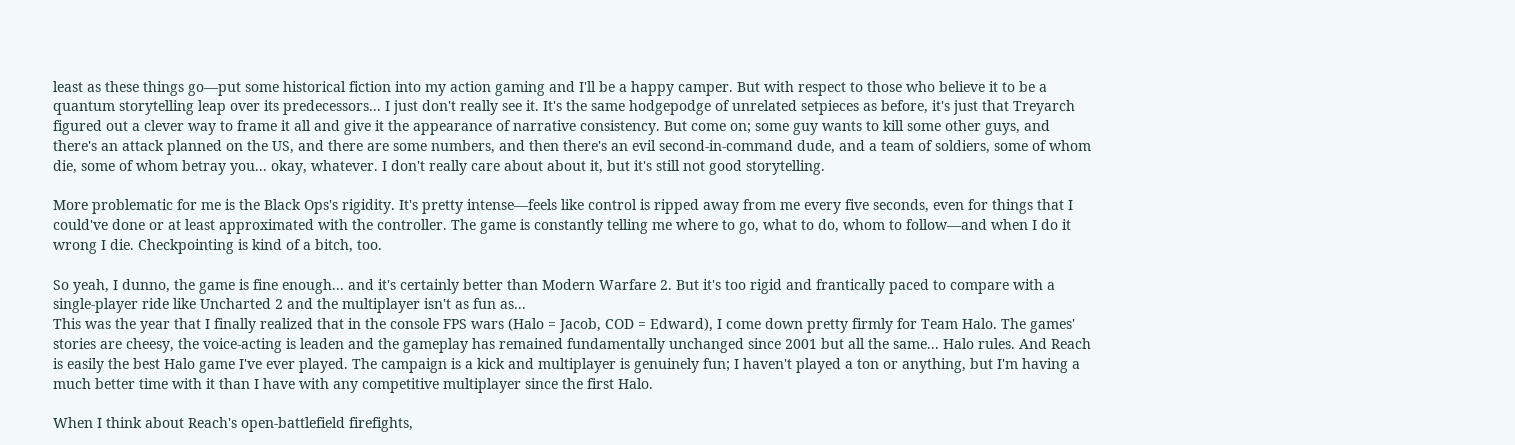least as these things go—put some historical fiction into my action gaming and I'll be a happy camper. But with respect to those who believe it to be a quantum storytelling leap over its predecessors... I just don't really see it. It's the same hodgepodge of unrelated setpieces as before, it's just that Treyarch figured out a clever way to frame it all and give it the appearance of narrative consistency. But come on; some guy wants to kill some other guys, and there's an attack planned on the US, and there are some numbers, and then there's an evil second-in-command dude, and a team of soldiers, some of whom die, some of whom betray you... okay, whatever. I don't really care about about it, but it's still not good storytelling.

More problematic for me is the Black Ops's rigidity. It's pretty intense—feels like control is ripped away from me every five seconds, even for things that I could've done or at least approximated with the controller. The game is constantly telling me where to go, what to do, whom to follow—and when I do it wrong I die. Checkpointing is kind of a bitch, too.

So yeah, I dunno, the game is fine enough... and it's certainly better than Modern Warfare 2. But it's too rigid and frantically paced to compare with a single-player ride like Uncharted 2 and the multiplayer isn't as fun as...
This was the year that I finally realized that in the console FPS wars (Halo = Jacob, COD = Edward), I come down pretty firmly for Team Halo. The games' stories are cheesy, the voice-acting is leaden and the gameplay has remained fundamentally unchanged since 2001 but all the same... Halo rules. And Reach is easily the best Halo game I've ever played. The campaign is a kick and multiplayer is genuinely fun; I haven't played a ton or anything, but I'm having a much better time with it than I have with any competitive multiplayer since the first Halo.

When I think about Reach's open-battlefield firefights,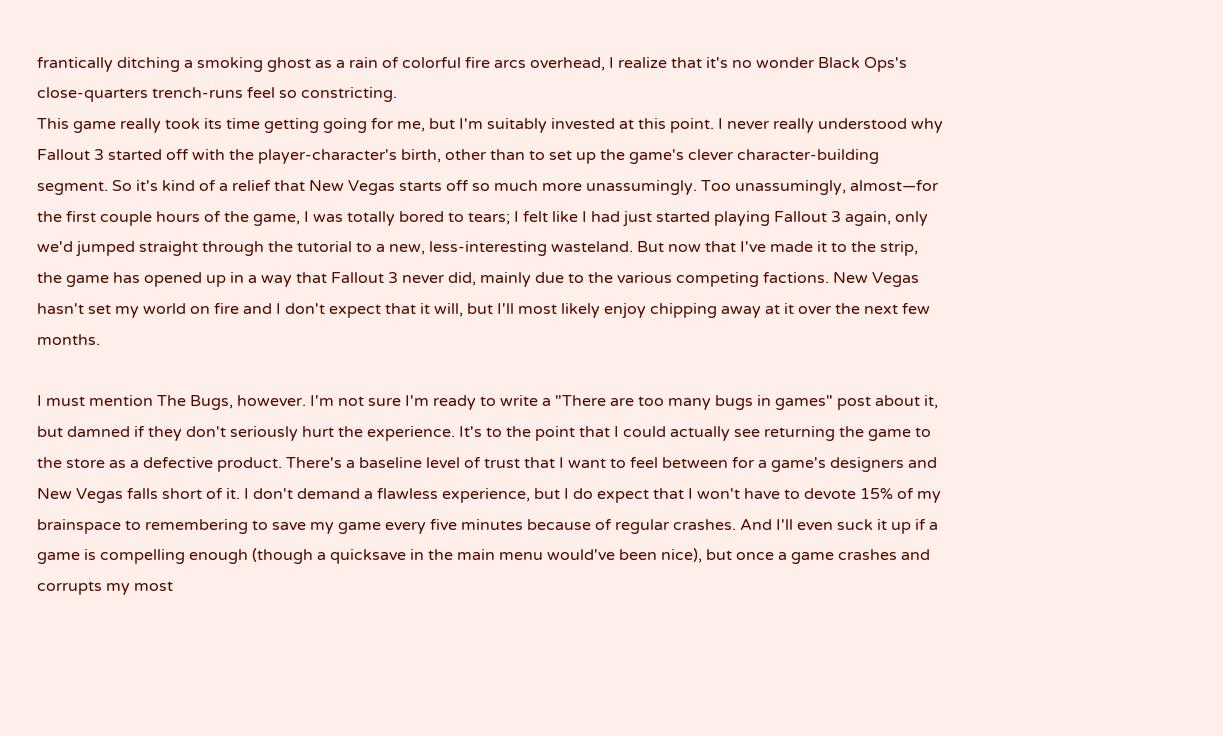frantically ditching a smoking ghost as a rain of colorful fire arcs overhead, I realize that it's no wonder Black Ops's close-quarters trench-runs feel so constricting.
This game really took its time getting going for me, but I'm suitably invested at this point. I never really understood why Fallout 3 started off with the player-character's birth, other than to set up the game's clever character-building segment. So it's kind of a relief that New Vegas starts off so much more unassumingly. Too unassumingly, almost—for the first couple hours of the game, I was totally bored to tears; I felt like I had just started playing Fallout 3 again, only we'd jumped straight through the tutorial to a new, less-interesting wasteland. But now that I've made it to the strip, the game has opened up in a way that Fallout 3 never did, mainly due to the various competing factions. New Vegas hasn't set my world on fire and I don't expect that it will, but I'll most likely enjoy chipping away at it over the next few months.

I must mention The Bugs, however. I'm not sure I'm ready to write a "There are too many bugs in games" post about it, but damned if they don't seriously hurt the experience. It's to the point that I could actually see returning the game to the store as a defective product. There's a baseline level of trust that I want to feel between for a game's designers and New Vegas falls short of it. I don't demand a flawless experience, but I do expect that I won't have to devote 15% of my brainspace to remembering to save my game every five minutes because of regular crashes. And I'll even suck it up if a game is compelling enough (though a quicksave in the main menu would've been nice), but once a game crashes and corrupts my most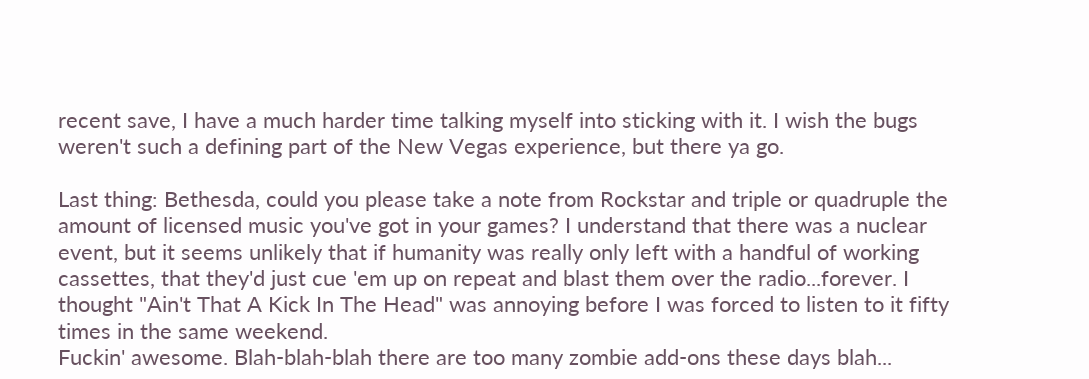recent save, I have a much harder time talking myself into sticking with it. I wish the bugs weren't such a defining part of the New Vegas experience, but there ya go.

Last thing: Bethesda, could you please take a note from Rockstar and triple or quadruple the amount of licensed music you've got in your games? I understand that there was a nuclear event, but it seems unlikely that if humanity was really only left with a handful of working cassettes, that they'd just cue 'em up on repeat and blast them over the radio...forever. I thought "Ain't That A Kick In The Head" was annoying before I was forced to listen to it fifty times in the same weekend.
Fuckin' awesome. Blah-blah-blah there are too many zombie add-ons these days blah...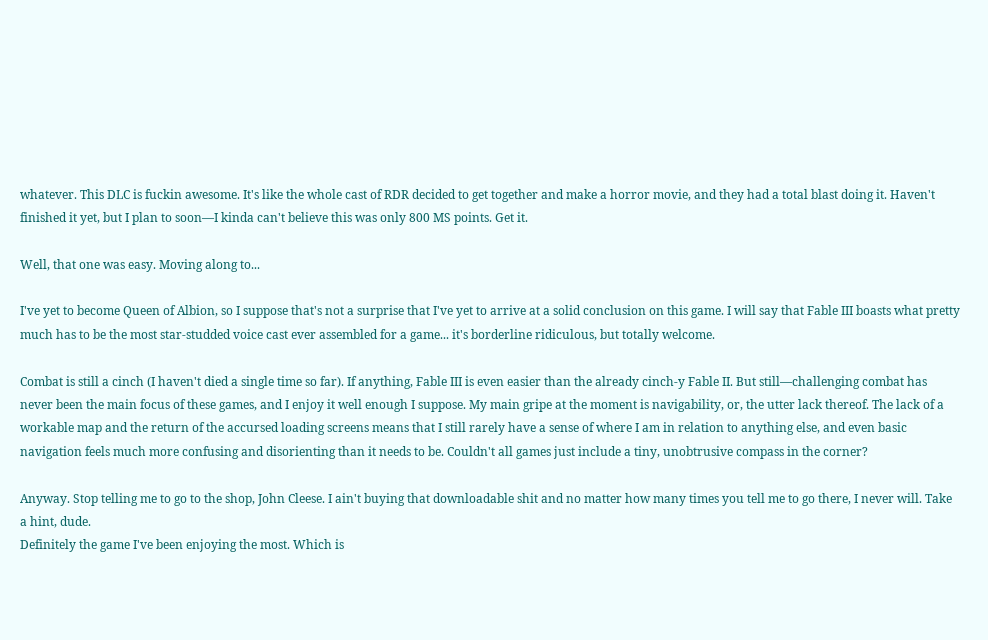whatever. This DLC is fuckin awesome. It's like the whole cast of RDR decided to get together and make a horror movie, and they had a total blast doing it. Haven't finished it yet, but I plan to soon—I kinda can't believe this was only 800 MS points. Get it.

Well, that one was easy. Moving along to...

I've yet to become Queen of Albion, so I suppose that's not a surprise that I've yet to arrive at a solid conclusion on this game. I will say that Fable III boasts what pretty much has to be the most star-studded voice cast ever assembled for a game... it's borderline ridiculous, but totally welcome.

Combat is still a cinch (I haven't died a single time so far). If anything, Fable III is even easier than the already cinch-y Fable II. But still—challenging combat has never been the main focus of these games, and I enjoy it well enough I suppose. My main gripe at the moment is navigability, or, the utter lack thereof. The lack of a workable map and the return of the accursed loading screens means that I still rarely have a sense of where I am in relation to anything else, and even basic navigation feels much more confusing and disorienting than it needs to be. Couldn't all games just include a tiny, unobtrusive compass in the corner?

Anyway. Stop telling me to go to the shop, John Cleese. I ain't buying that downloadable shit and no matter how many times you tell me to go there, I never will. Take a hint, dude.
Definitely the game I've been enjoying the most. Which is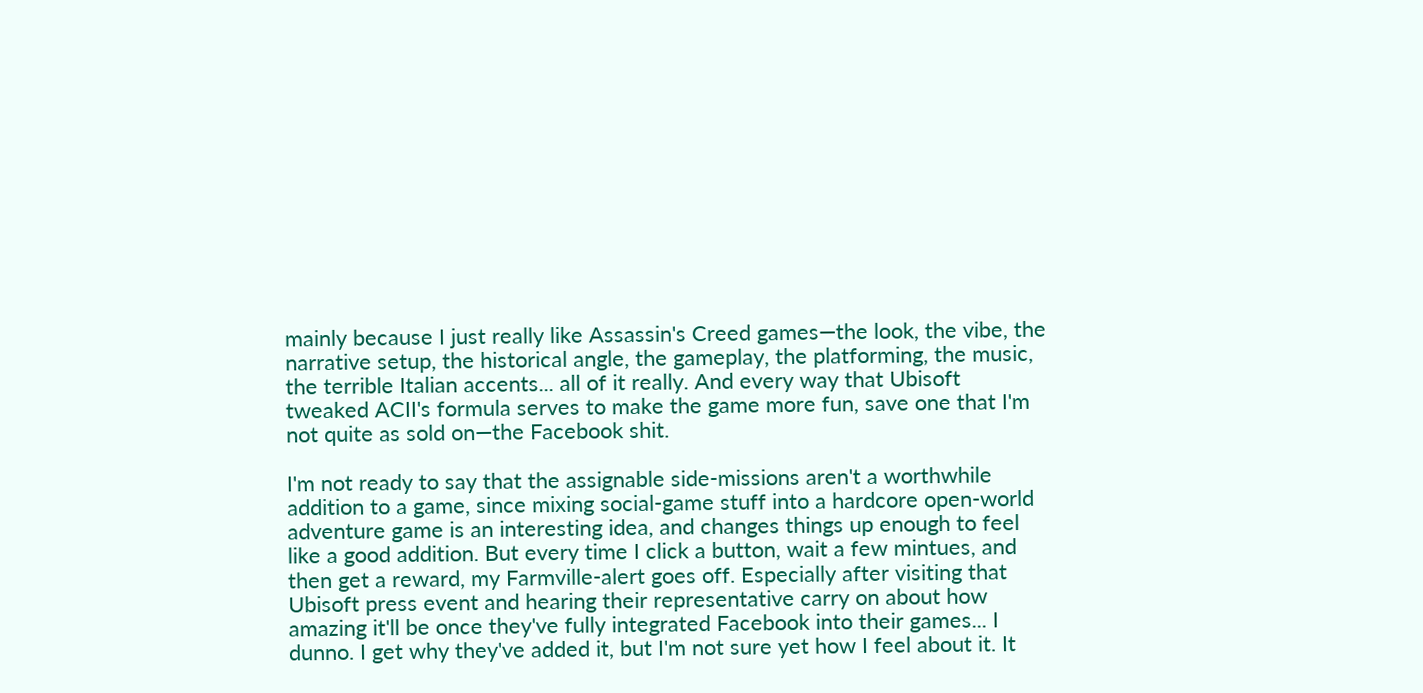mainly because I just really like Assassin's Creed games—the look, the vibe, the narrative setup, the historical angle, the gameplay, the platforming, the music, the terrible Italian accents... all of it really. And every way that Ubisoft tweaked ACII's formula serves to make the game more fun, save one that I'm not quite as sold on—the Facebook shit.

I'm not ready to say that the assignable side-missions aren't a worthwhile addition to a game, since mixing social-game stuff into a hardcore open-world adventure game is an interesting idea, and changes things up enough to feel like a good addition. But every time I click a button, wait a few mintues, and then get a reward, my Farmville-alert goes off. Especially after visiting that Ubisoft press event and hearing their representative carry on about how amazing it'll be once they've fully integrated Facebook into their games... I dunno. I get why they've added it, but I'm not sure yet how I feel about it. It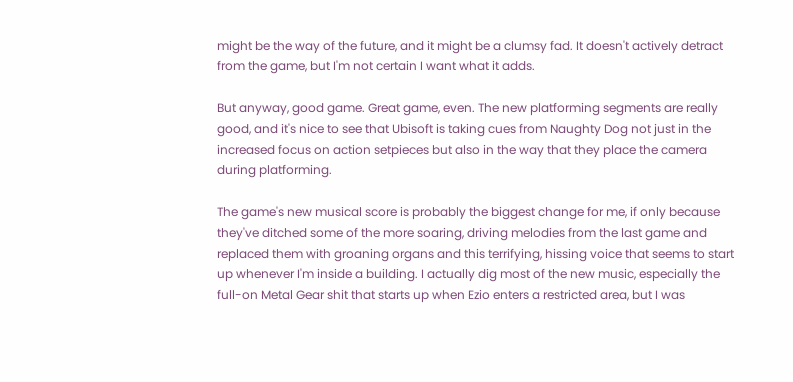might be the way of the future, and it might be a clumsy fad. It doesn't actively detract from the game, but I'm not certain I want what it adds.

But anyway, good game. Great game, even. The new platforming segments are really good, and it's nice to see that Ubisoft is taking cues from Naughty Dog not just in the increased focus on action setpieces but also in the way that they place the camera during platforming.

The game's new musical score is probably the biggest change for me, if only because they've ditched some of the more soaring, driving melodies from the last game and replaced them with groaning organs and this terrifying, hissing voice that seems to start up whenever I'm inside a building. I actually dig most of the new music, especially the full-on Metal Gear shit that starts up when Ezio enters a restricted area, but I was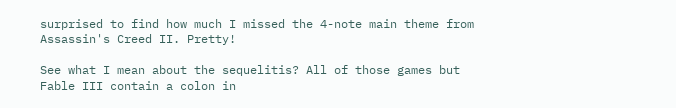surprised to find how much I missed the 4-note main theme from Assassin's Creed II. Pretty!

See what I mean about the sequelitis? All of those games but Fable III contain a colon in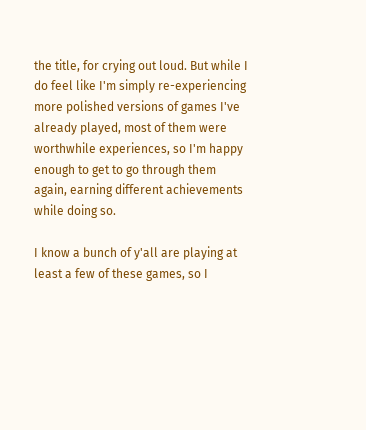the title, for crying out loud. But while I do feel like I'm simply re-experiencing more polished versions of games I've already played, most of them were worthwhile experiences, so I'm happy enough to get to go through them again, earning different achievements while doing so.

I know a bunch of y'all are playing at least a few of these games, so I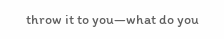throw it to you—what do you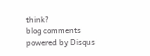think?
blog comments powered by Disqus